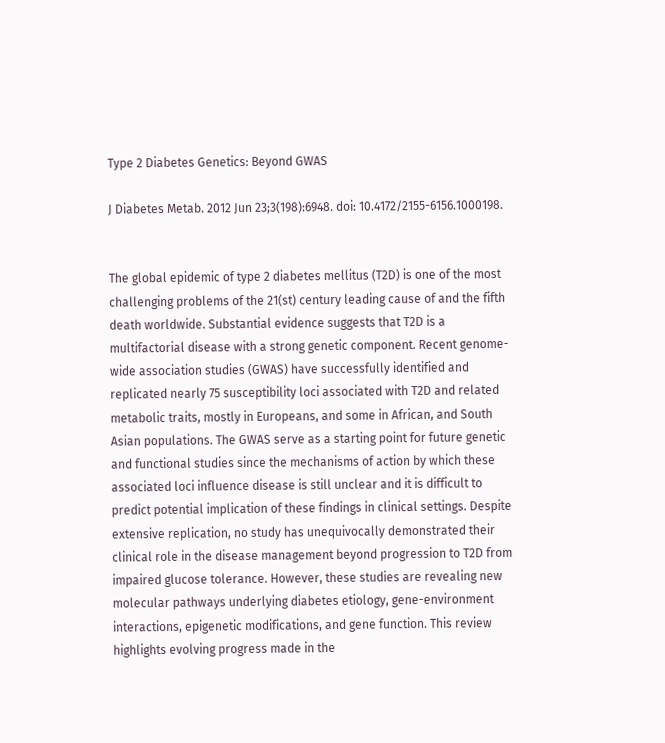Type 2 Diabetes Genetics: Beyond GWAS

J Diabetes Metab. 2012 Jun 23;3(198):6948. doi: 10.4172/2155-6156.1000198.


The global epidemic of type 2 diabetes mellitus (T2D) is one of the most challenging problems of the 21(st) century leading cause of and the fifth death worldwide. Substantial evidence suggests that T2D is a multifactorial disease with a strong genetic component. Recent genome-wide association studies (GWAS) have successfully identified and replicated nearly 75 susceptibility loci associated with T2D and related metabolic traits, mostly in Europeans, and some in African, and South Asian populations. The GWAS serve as a starting point for future genetic and functional studies since the mechanisms of action by which these associated loci influence disease is still unclear and it is difficult to predict potential implication of these findings in clinical settings. Despite extensive replication, no study has unequivocally demonstrated their clinical role in the disease management beyond progression to T2D from impaired glucose tolerance. However, these studies are revealing new molecular pathways underlying diabetes etiology, gene-environment interactions, epigenetic modifications, and gene function. This review highlights evolving progress made in the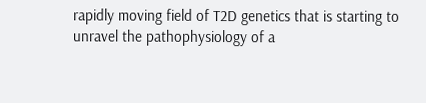rapidly moving field of T2D genetics that is starting to unravel the pathophysiology of a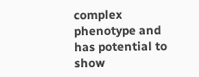complex phenotype and has potential to show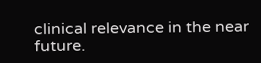clinical relevance in the near future.